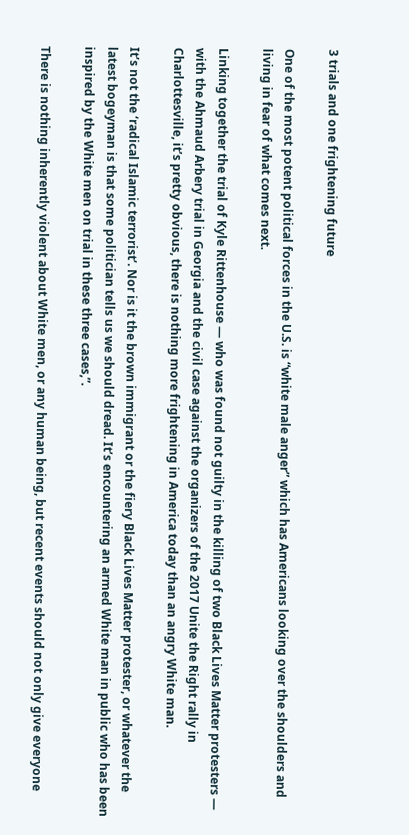3 trials and one frightening future

One of the most potent political forces in the U.S. is “white male anger” which has Americans looking over the shoulders and living in fear of what comes next.

Linking together the trial of Kyle Rittenhouse — who was found not guilty in the killing of two Black Lives Matter protesters — with the Ahmaud Arbery trial in Georgia and the civil case against the organizers of the 2017 Unite the Right rally in Charlottesville, it’s pretty obvious, there is nothing more frightening in America today than an angry White man.

It’s not the ‘radical Islamic terrorist’. Nor is it the brown immigrant or the fiery Black Lives Matter protester, or whatever the latest bogeyman is that some politician tells us we should dread. It’s encountering an armed White man in public who has been inspired by the White men on trial in these three cases,”.

There is nothing inherently violent about White men, or any human being, but recent events should not only give everyone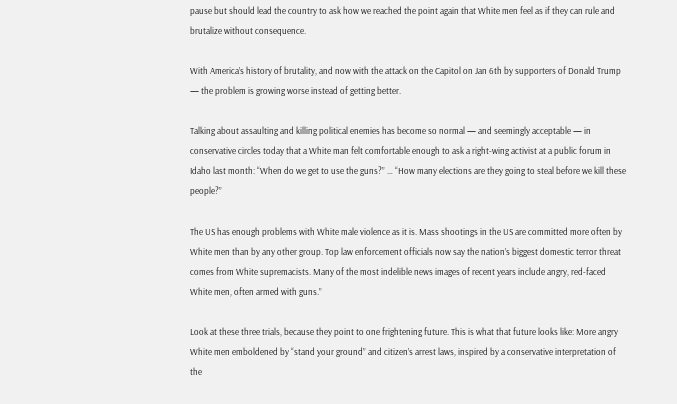pause but should lead the country to ask how we reached the point again that White men feel as if they can rule and brutalize without consequence.

With America’s history of brutality, and now with the attack on the Capitol on Jan 6th by supporters of Donald Trump — the problem is growing worse instead of getting better.

Talking about assaulting and killing political enemies has become so normal — and seemingly acceptable — in conservative circles today that a White man felt comfortable enough to ask a right-wing activist at a public forum in Idaho last month: “When do we get to use the guns?” … “How many elections are they going to steal before we kill these people?”

The US has enough problems with White male violence as it is. Mass shootings in the US are committed more often by White men than by any other group. Top law enforcement officials now say the nation’s biggest domestic terror threat comes from White supremacists. Many of the most indelible news images of recent years include angry, red-faced White men, often armed with guns.”

Look at these three trials, because they point to one frightening future. This is what that future looks like: More angry White men emboldened by “stand your ground” and citizen’s arrest laws, inspired by a conservative interpretation of the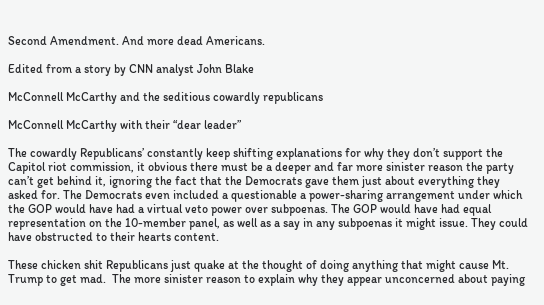Second Amendment. And more dead Americans.

Edited from a story by CNN analyst John Blake

McConnell McCarthy and the seditious cowardly republicans

McConnell McCarthy with their “dear leader”

The cowardly Republicans’ constantly keep shifting explanations for why they don’t support the Capitol riot commission, it obvious there must be a deeper and far more sinister reason the party can’t get behind it, ignoring the fact that the Democrats gave them just about everything they asked for. The Democrats even included a questionable a power-sharing arrangement under which the GOP would have had a virtual veto power over subpoenas. The GOP would have had equal representation on the 10-member panel, as well as a say in any subpoenas it might issue. They could have obstructed to their hearts content.

These chicken shit Republicans just quake at the thought of doing anything that might cause Mt. Trump to get mad.  The more sinister reason to explain why they appear unconcerned about paying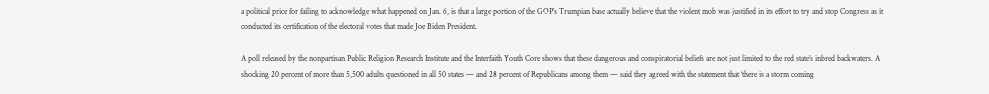a political price for failing to acknowledge what happened on Jan. 6, is that a large portion of the GOP’s Trumpian base actually believe that the violent mob was justified in its effort to try and stop Congress as it conducted its certification of the electoral votes that made Joe Biden President.

A poll released by the nonpartisan Public Religion Research Institute and the Interfaith Youth Core shows that these dangerous and conspiratorial beliefs are not just limited to the red state’s inbred backwaters. A shocking 20 percent of more than 5,500 adults questioned in all 50 states — and 28 percent of Republicans among them — said they agreed with the statement that ‘there is a storm coming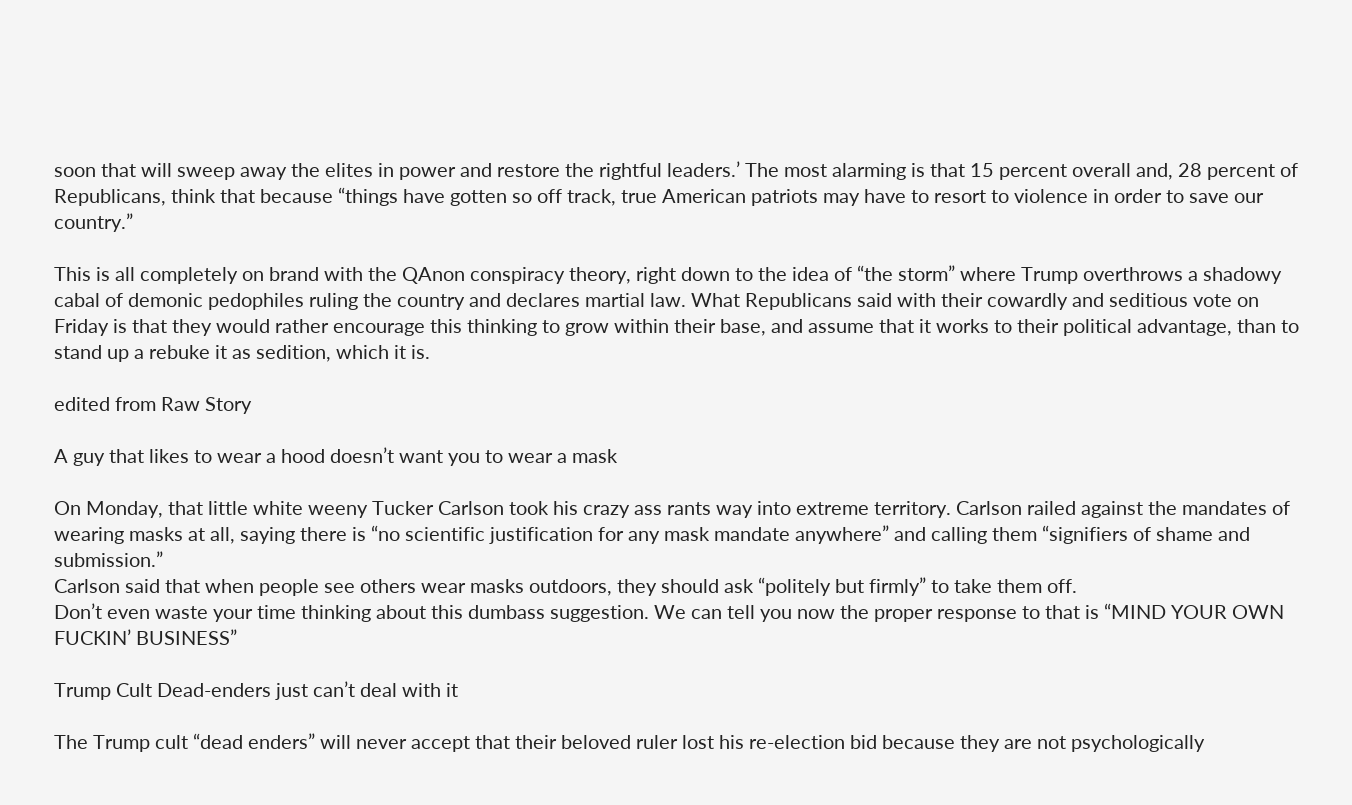soon that will sweep away the elites in power and restore the rightful leaders.’ The most alarming is that 15 percent overall and, 28 percent of Republicans, think that because “things have gotten so off track, true American patriots may have to resort to violence in order to save our country.”

This is all completely on brand with the QAnon conspiracy theory, right down to the idea of “the storm” where Trump overthrows a shadowy cabal of demonic pedophiles ruling the country and declares martial law. What Republicans said with their cowardly and seditious vote on Friday is that they would rather encourage this thinking to grow within their base, and assume that it works to their political advantage, than to stand up a rebuke it as sedition, which it is.

edited from Raw Story

A guy that likes to wear a hood doesn’t want you to wear a mask

On Monday, that little white weeny Tucker Carlson took his crazy ass rants way into extreme territory. Carlson railed against the mandates of wearing masks at all, saying there is “no scientific justification for any mask mandate anywhere” and calling them “signifiers of shame and submission.”
Carlson said that when people see others wear masks outdoors, they should ask “politely but firmly” to take them off.
Don’t even waste your time thinking about this dumbass suggestion. We can tell you now the proper response to that is “MIND YOUR OWN FUCKIN’ BUSINESS”

Trump Cult Dead-enders just can’t deal with it

The Trump cult “dead enders” will never accept that their beloved ruler lost his re-election bid because they are not psychologically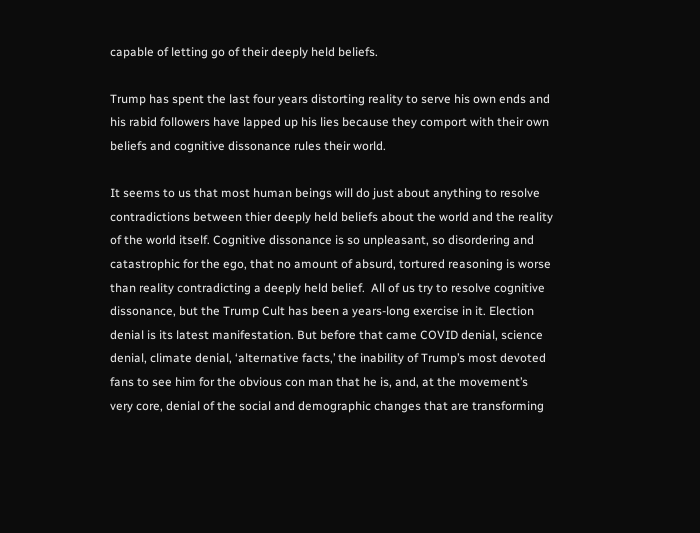capable of letting go of their deeply held beliefs.

Trump has spent the last four years distorting reality to serve his own ends and his rabid followers have lapped up his lies because they comport with their own beliefs and cognitive dissonance rules their world.

It seems to us that most human beings will do just about anything to resolve contradictions between thier deeply held beliefs about the world and the reality of the world itself. Cognitive dissonance is so unpleasant, so disordering and catastrophic for the ego, that no amount of absurd, tortured reasoning is worse than reality contradicting a deeply held belief.  All of us try to resolve cognitive dissonance, but the Trump Cult has been a years-long exercise in it. Election denial is its latest manifestation. But before that came COVID denial, science denial, climate denial, ‘alternative facts,’ the inability of Trump’s most devoted fans to see him for the obvious con man that he is, and, at the movement’s very core, denial of the social and demographic changes that are transforming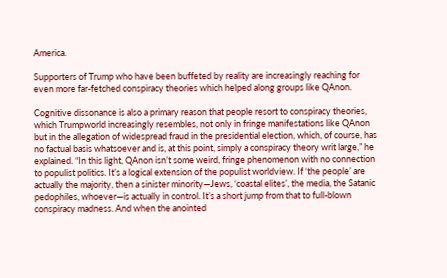America.

Supporters of Trump who have been buffeted by reality are increasingly reaching for even more far-fetched conspiracy theories which helped along groups like QAnon.

Cognitive dissonance is also a primary reason that people resort to conspiracy theories, which Trumpworld increasingly resembles, not only in fringe manifestations like QAnon but in the allegation of widespread fraud in the presidential election, which, of course, has no factual basis whatsoever and is, at this point, simply a conspiracy theory writ large,” he explained. “In this light, QAnon isn’t some weird, fringe phenomenon with no connection to populist politics. It’s a logical extension of the populist worldview. If ‘the people’ are actually the majority, then a sinister minority—Jews, ‘coastal elites’, the media, the Satanic pedophiles, whoever—is actually in control. It’s a short jump from that to full-blown conspiracy madness. And when the anointed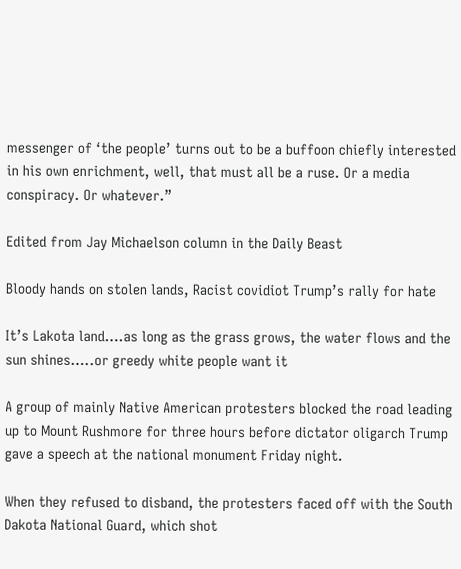messenger of ‘the people’ turns out to be a buffoon chiefly interested in his own enrichment, well, that must all be a ruse. Or a media conspiracy. Or whatever.”

Edited from Jay Michaelson column in the Daily Beast

Bloody hands on stolen lands, Racist covidiot Trump’s rally for hate

It’s Lakota land….as long as the grass grows, the water flows and the sun shines…..or greedy white people want it

A group of mainly Native American protesters blocked the road leading up to Mount Rushmore for three hours before dictator oligarch Trump gave a speech at the national monument Friday night.

When they refused to disband, the protesters faced off with the South Dakota National Guard, which shot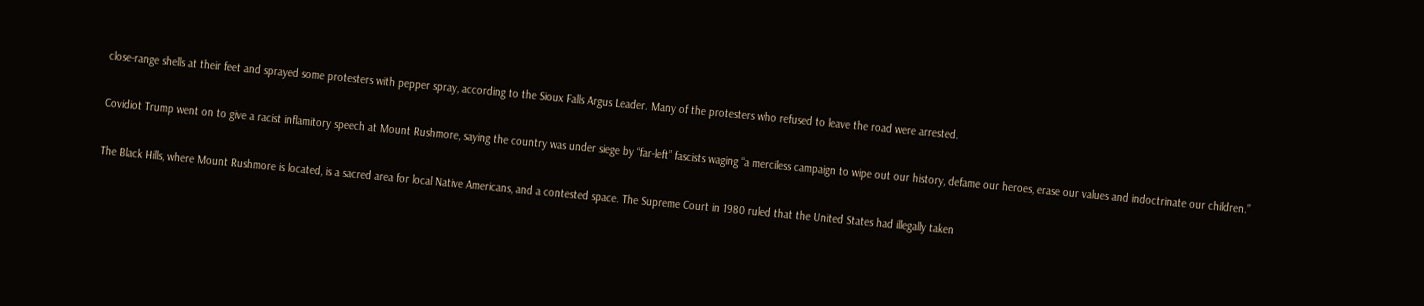close-range shells at their feet and sprayed some protesters with pepper spray, according to the Sioux Falls Argus Leader. Many of the protesters who refused to leave the road were arrested.

Covidiot Trump went on to give a racist inflamitory speech at Mount Rushmore, saying the country was under siege by “far-left” fascists waging “a merciless campaign to wipe out our history, defame our heroes, erase our values and indoctrinate our children.”

The Black Hills, where Mount Rushmore is located, is a sacred area for local Native Americans, and a contested space. The Supreme Court in 1980 ruled that the United States had illegally taken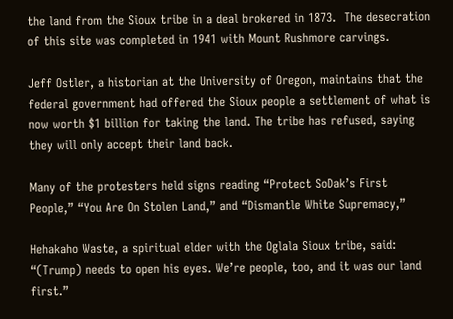the land from the Sioux tribe in a deal brokered in 1873.  The desecration of this site was completed in 1941 with Mount Rushmore carvings.

Jeff Ostler, a historian at the University of Oregon, maintains that the federal government had offered the Sioux people a settlement of what is now worth $1 billion for taking the land. The tribe has refused, saying they will only accept their land back.

Many of the protesters held signs reading “Protect SoDak’s First People,” “You Are On Stolen Land,” and “Dismantle White Supremacy,”

Hehakaho Waste, a spiritual elder with the Oglala Sioux tribe, said: “(Trump) needs to open his eyes. We’re people, too, and it was our land first.”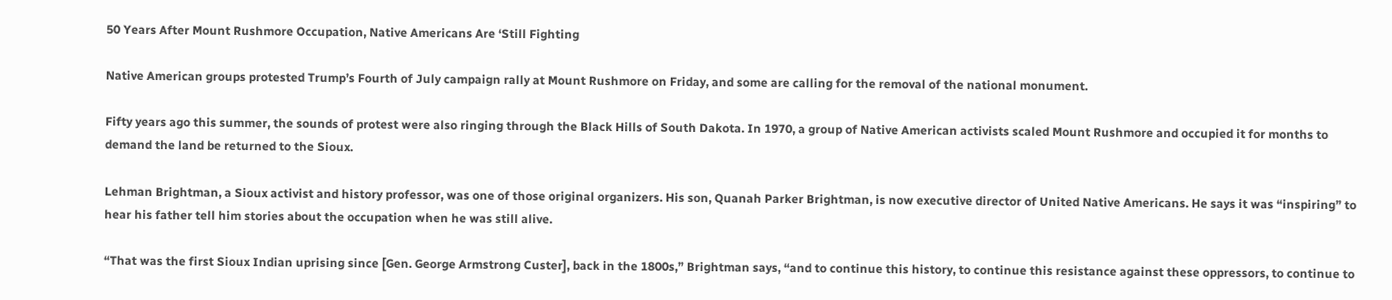50 Years After Mount Rushmore Occupation, Native Americans Are ‘Still Fighting

Native American groups protested Trump’s Fourth of July campaign rally at Mount Rushmore on Friday, and some are calling for the removal of the national monument.

Fifty years ago this summer, the sounds of protest were also ringing through the Black Hills of South Dakota. In 1970, a group of Native American activists scaled Mount Rushmore and occupied it for months to demand the land be returned to the Sioux.

Lehman Brightman, a Sioux activist and history professor, was one of those original organizers. His son, Quanah Parker Brightman, is now executive director of United Native Americans. He says it was “inspiring” to hear his father tell him stories about the occupation when he was still alive.

“That was the first Sioux Indian uprising since [Gen. George Armstrong Custer], back in the 1800s,” Brightman says, “and to continue this history, to continue this resistance against these oppressors, to continue to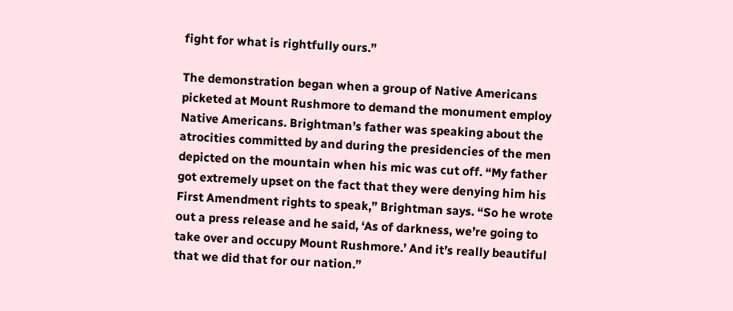fight for what is rightfully ours.”

The demonstration began when a group of Native Americans picketed at Mount Rushmore to demand the monument employ Native Americans. Brightman’s father was speaking about the atrocities committed by and during the presidencies of the men depicted on the mountain when his mic was cut off. “My father got extremely upset on the fact that they were denying him his First Amendment rights to speak,” Brightman says. “So he wrote out a press release and he said, ‘As of darkness, we’re going to take over and occupy Mount Rushmore.’ And it’s really beautiful that we did that for our nation.”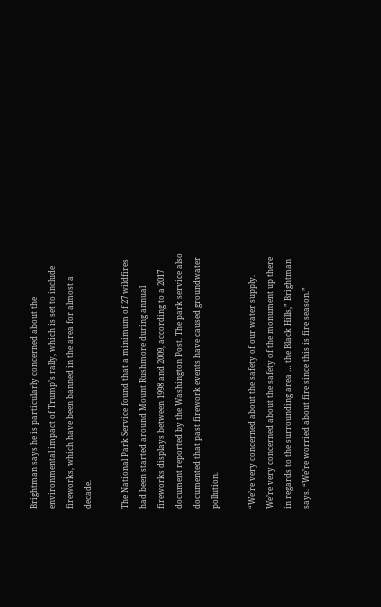Brightman says he is particularly concerned about the environmental impact of Trump’s rally, which is set to include fireworks, which have been banned in the area for almost a decade.

The National Park Service found that a minimum of 27 wildfires had been started around Mount Rushmore during annual fireworks displays between 1998 and 2009, according to a 2017 document reported by the Washington Post. The park service also documented that past firework events have caused groundwater pollution.

“We’re very concerned about the safety of our water supply. We’re very concerned about the safety of the monument up there in regards to the surrounding area … the Black Hills,” Brightman says. “We’re worried about fire since this is fire season.”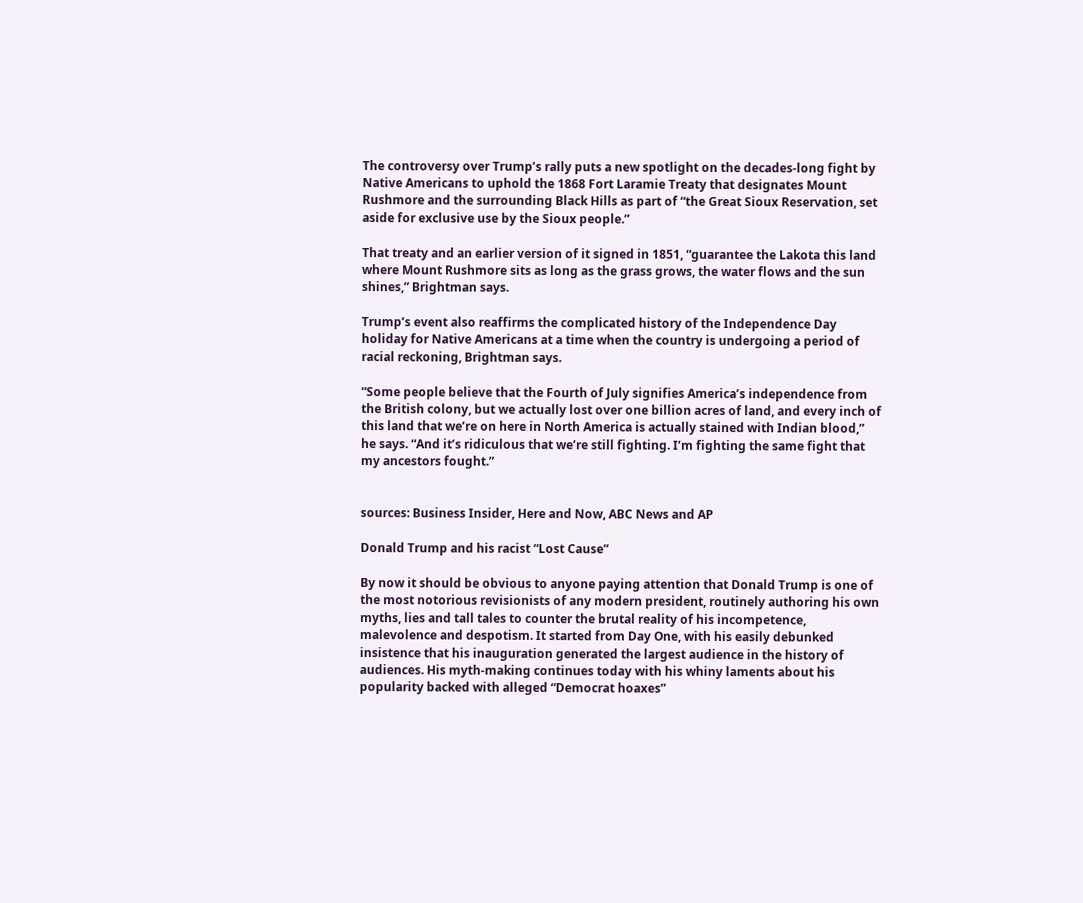The controversy over Trump’s rally puts a new spotlight on the decades-long fight by Native Americans to uphold the 1868 Fort Laramie Treaty that designates Mount Rushmore and the surrounding Black Hills as part of “the Great Sioux Reservation, set aside for exclusive use by the Sioux people.”

That treaty and an earlier version of it signed in 1851, “guarantee the Lakota this land where Mount Rushmore sits as long as the grass grows, the water flows and the sun shines,” Brightman says.

Trump’s event also reaffirms the complicated history of the Independence Day holiday for Native Americans at a time when the country is undergoing a period of racial reckoning, Brightman says.

“Some people believe that the Fourth of July signifies America’s independence from the British colony, but we actually lost over one billion acres of land, and every inch of this land that we’re on here in North America is actually stained with Indian blood,” he says. “And it’s ridiculous that we’re still fighting. I’m fighting the same fight that my ancestors fought.”


sources: Business Insider, Here and Now, ABC News and AP

Donald Trump and his racist “Lost Cause”

By now it should be obvious to anyone paying attention that Donald Trump is one of the most notorious revisionists of any modern president, routinely authoring his own myths, lies and tall tales to counter the brutal reality of his incompetence, malevolence and despotism. It started from Day One, with his easily debunked insistence that his inauguration generated the largest audience in the history of audiences. His myth-making continues today with his whiny laments about his popularity backed with alleged “Democrat hoaxes”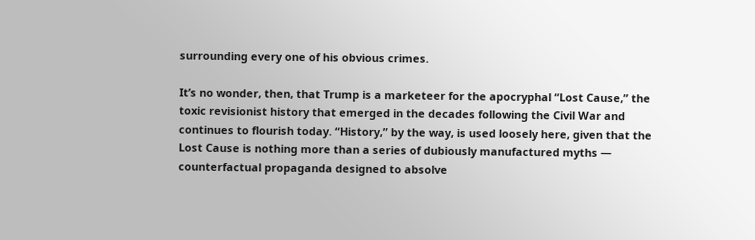surrounding every one of his obvious crimes.

It’s no wonder, then, that Trump is a marketeer for the apocryphal “Lost Cause,” the toxic revisionist history that emerged in the decades following the Civil War and continues to flourish today. “History,” by the way, is used loosely here, given that the Lost Cause is nothing more than a series of dubiously manufactured myths — counterfactual propaganda designed to absolve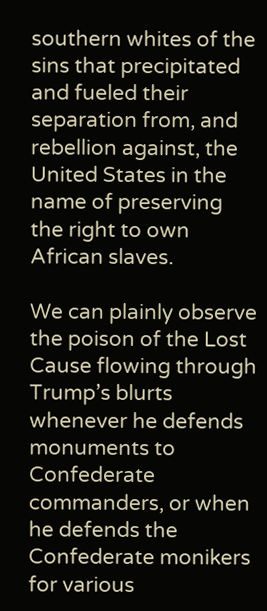southern whites of the sins that precipitated and fueled their separation from, and rebellion against, the United States in the name of preserving the right to own African slaves.

We can plainly observe the poison of the Lost Cause flowing through Trump’s blurts whenever he defends monuments to Confederate commanders, or when he defends the Confederate monikers for various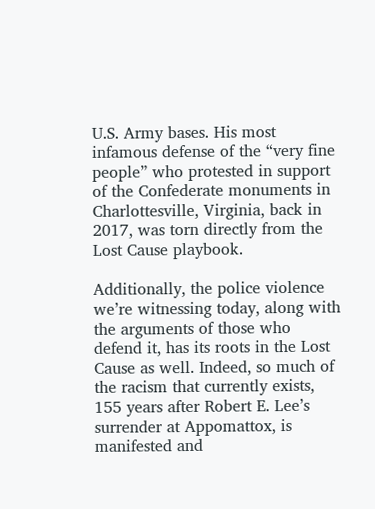U.S. Army bases. His most infamous defense of the “very fine people” who protested in support of the Confederate monuments in Charlottesville, Virginia, back in 2017, was torn directly from the Lost Cause playbook.

Additionally, the police violence we’re witnessing today, along with the arguments of those who defend it, has its roots in the Lost Cause as well. Indeed, so much of the racism that currently exists, 155 years after Robert E. Lee’s surrender at Appomattox, is manifested and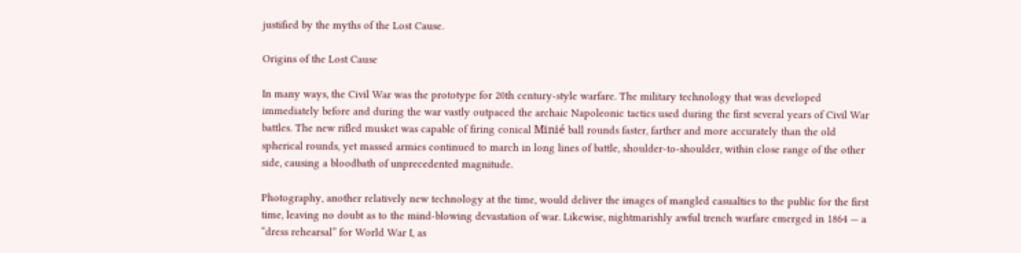justified by the myths of the Lost Cause.

Origins of the Lost Cause

In many ways, the Civil War was the prototype for 20th century-style warfare. The military technology that was developed immediately before and during the war vastly outpaced the archaic Napoleonic tactics used during the first several years of Civil War battles. The new rifled musket was capable of firing conical Minié ball rounds faster, farther and more accurately than the old spherical rounds, yet massed armies continued to march in long lines of battle, shoulder-to-shoulder, within close range of the other side, causing a bloodbath of unprecedented magnitude.

Photography, another relatively new technology at the time, would deliver the images of mangled casualties to the public for the first time, leaving no doubt as to the mind-blowing devastation of war. Likewise, nightmarishly awful trench warfare emerged in 1864 — a “dress rehearsal” for World War I, as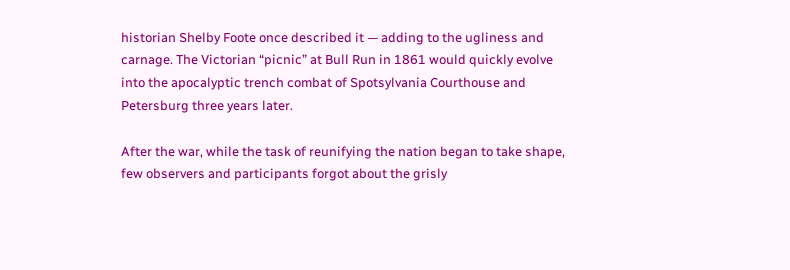historian Shelby Foote once described it — adding to the ugliness and carnage. The Victorian “picnic” at Bull Run in 1861 would quickly evolve into the apocalyptic trench combat of Spotsylvania Courthouse and Petersburg three years later.

After the war, while the task of reunifying the nation began to take shape, few observers and participants forgot about the grisly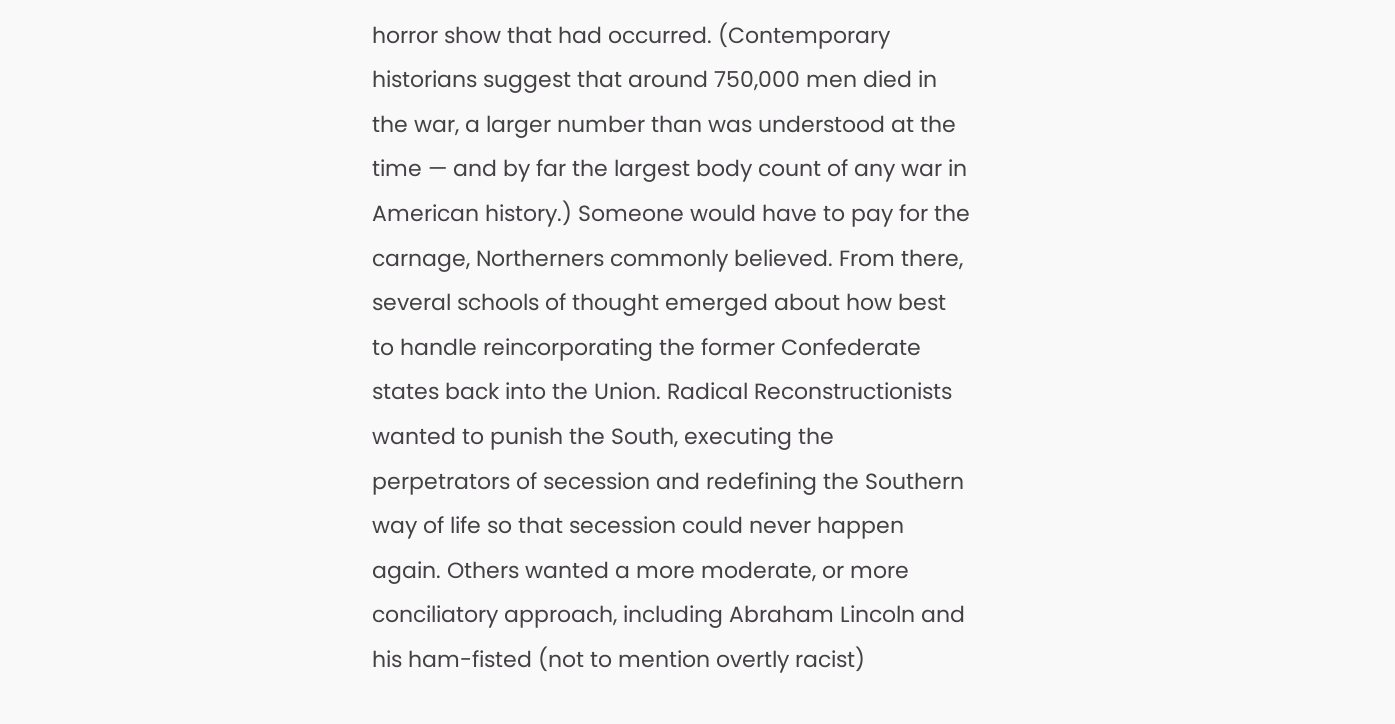horror show that had occurred. (Contemporary historians suggest that around 750,000 men died in the war, a larger number than was understood at the time — and by far the largest body count of any war in American history.) Someone would have to pay for the carnage, Northerners commonly believed. From there, several schools of thought emerged about how best to handle reincorporating the former Confederate states back into the Union. Radical Reconstructionists wanted to punish the South, executing the perpetrators of secession and redefining the Southern way of life so that secession could never happen again. Others wanted a more moderate, or more conciliatory approach, including Abraham Lincoln and his ham-fisted (not to mention overtly racist)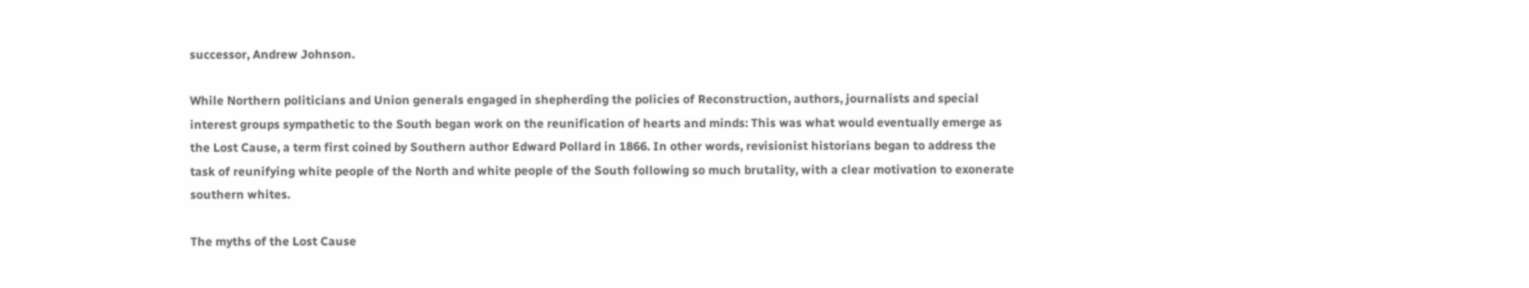successor, Andrew Johnson.

While Northern politicians and Union generals engaged in shepherding the policies of Reconstruction, authors, journalists and special interest groups sympathetic to the South began work on the reunification of hearts and minds: This was what would eventually emerge as the Lost Cause, a term first coined by Southern author Edward Pollard in 1866. In other words, revisionist historians began to address the task of reunifying white people of the North and white people of the South following so much brutality, with a clear motivation to exonerate southern whites.

The myths of the Lost Cause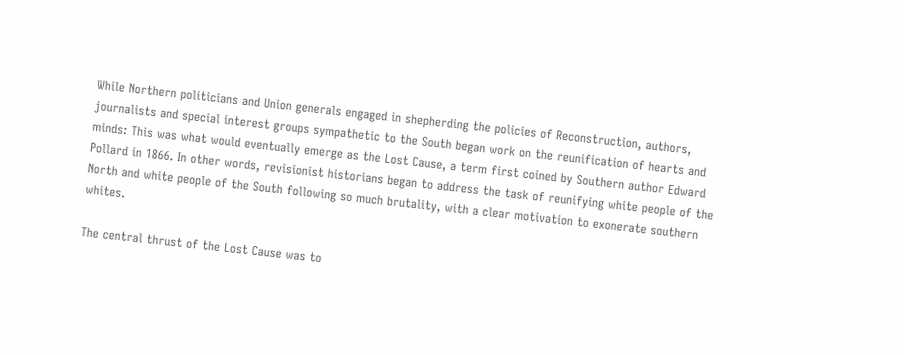While Northern politicians and Union generals engaged in shepherding the policies of Reconstruction, authors, journalists and special interest groups sympathetic to the South began work on the reunification of hearts and minds: This was what would eventually emerge as the Lost Cause, a term first coined by Southern author Edward Pollard in 1866. In other words, revisionist historians began to address the task of reunifying white people of the North and white people of the South following so much brutality, with a clear motivation to exonerate southern whites.

The central thrust of the Lost Cause was to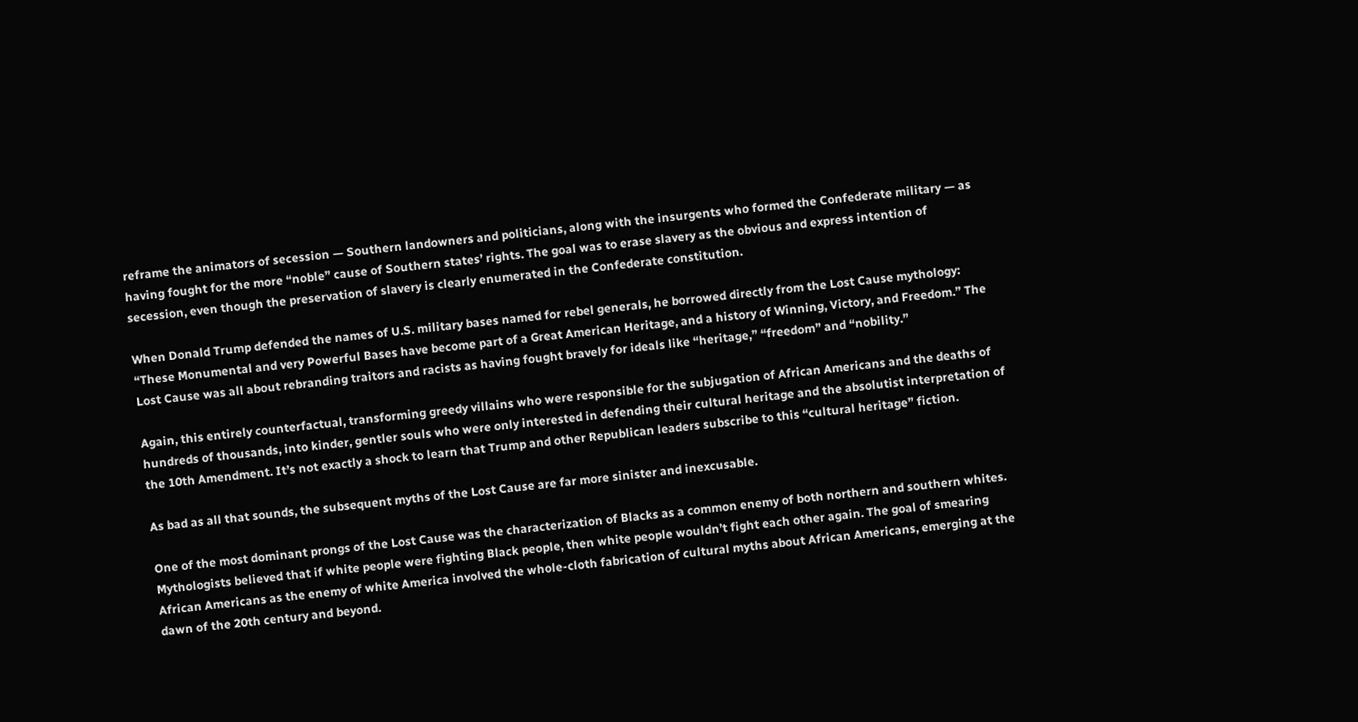reframe the animators of secession — Southern landowners and politicians, along with the insurgents who formed the Confederate military — as having fought for the more “noble” cause of Southern states’ rights. The goal was to erase slavery as the obvious and express intention of secession, even though the preservation of slavery is clearly enumerated in the Confederate constitution.

When Donald Trump defended the names of U.S. military bases named for rebel generals, he borrowed directly from the Lost Cause mythology: “These Monumental and very Powerful Bases have become part of a Great American Heritage, and a history of Winning, Victory, and Freedom.” The Lost Cause was all about rebranding traitors and racists as having fought bravely for ideals like “heritage,” “freedom” and “nobility.”

Again, this entirely counterfactual, transforming greedy villains who were responsible for the subjugation of African Americans and the deaths of hundreds of thousands, into kinder, gentler souls who were only interested in defending their cultural heritage and the absolutist interpretation of the 10th Amendment. It’s not exactly a shock to learn that Trump and other Republican leaders subscribe to this “cultural heritage” fiction.

As bad as all that sounds, the subsequent myths of the Lost Cause are far more sinister and inexcusable.

One of the most dominant prongs of the Lost Cause was the characterization of Blacks as a common enemy of both northern and southern whites. Mythologists believed that if white people were fighting Black people, then white people wouldn’t fight each other again. The goal of smearing African Americans as the enemy of white America involved the whole-cloth fabrication of cultural myths about African Americans, emerging at the dawn of the 20th century and beyond.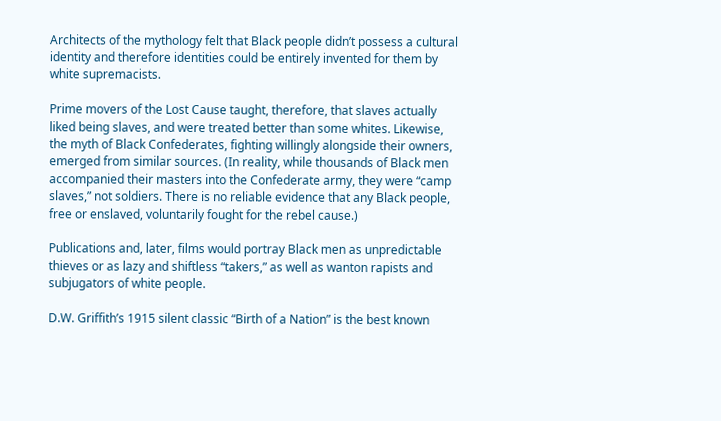Architects of the mythology felt that Black people didn’t possess a cultural identity and therefore identities could be entirely invented for them by white supremacists.

Prime movers of the Lost Cause taught, therefore, that slaves actually liked being slaves, and were treated better than some whites. Likewise, the myth of Black Confederates, fighting willingly alongside their owners, emerged from similar sources. (In reality, while thousands of Black men accompanied their masters into the Confederate army, they were “camp slaves,” not soldiers. There is no reliable evidence that any Black people, free or enslaved, voluntarily fought for the rebel cause.)

Publications and, later, films would portray Black men as unpredictable thieves or as lazy and shiftless “takers,” as well as wanton rapists and subjugators of white people.

D.W. Griffith’s 1915 silent classic “Birth of a Nation” is the best known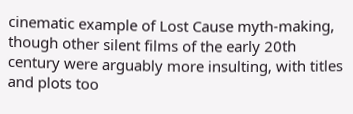cinematic example of Lost Cause myth-making, though other silent films of the early 20th century were arguably more insulting, with titles and plots too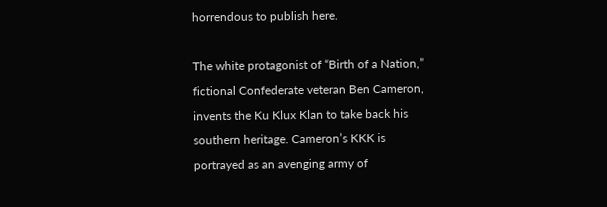horrendous to publish here.

The white protagonist of “Birth of a Nation,” fictional Confederate veteran Ben Cameron, invents the Ku Klux Klan to take back his southern heritage. Cameron’s KKK is portrayed as an avenging army of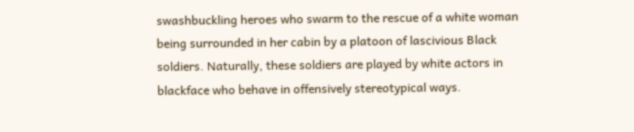swashbuckling heroes who swarm to the rescue of a white woman being surrounded in her cabin by a platoon of lascivious Black soldiers. Naturally, these soldiers are played by white actors in blackface who behave in offensively stereotypical ways.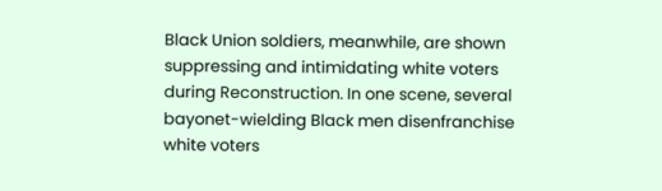Black Union soldiers, meanwhile, are shown suppressing and intimidating white voters during Reconstruction. In one scene, several bayonet-wielding Black men disenfranchise white voters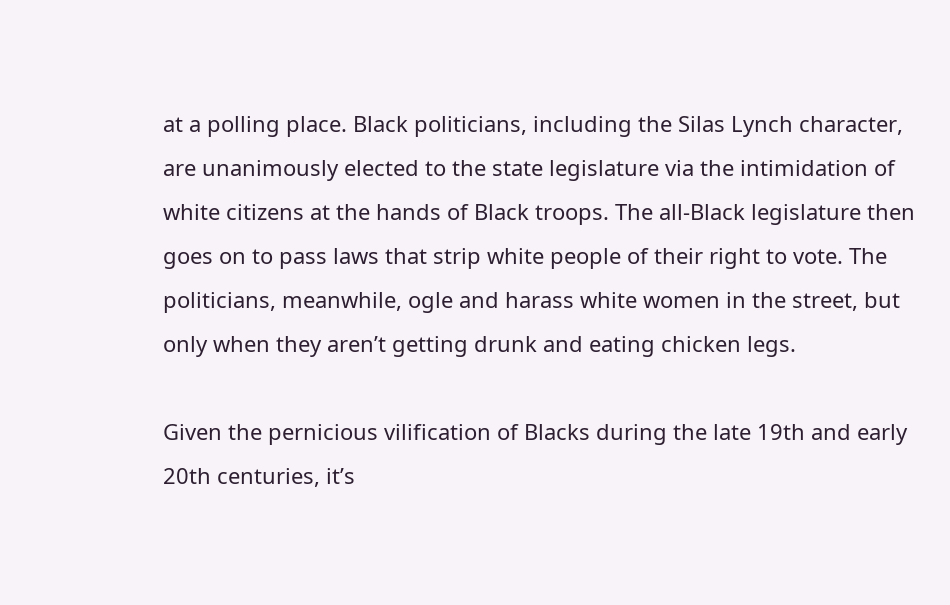at a polling place. Black politicians, including the Silas Lynch character, are unanimously elected to the state legislature via the intimidation of white citizens at the hands of Black troops. The all-Black legislature then goes on to pass laws that strip white people of their right to vote. The politicians, meanwhile, ogle and harass white women in the street, but only when they aren’t getting drunk and eating chicken legs.

Given the pernicious vilification of Blacks during the late 19th and early 20th centuries, it’s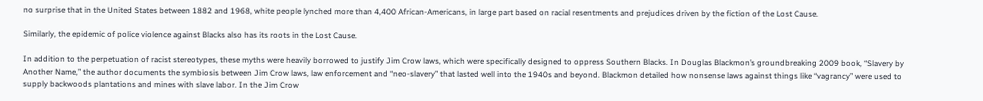no surprise that in the United States between 1882 and 1968, white people lynched more than 4,400 African-Americans, in large part based on racial resentments and prejudices driven by the fiction of the Lost Cause.

Similarly, the epidemic of police violence against Blacks also has its roots in the Lost Cause.

In addition to the perpetuation of racist stereotypes, these myths were heavily borrowed to justify Jim Crow laws, which were specifically designed to oppress Southern Blacks. In Douglas Blackmon’s groundbreaking 2009 book, “Slavery by Another Name,” the author documents the symbiosis between Jim Crow laws, law enforcement and “neo-slavery” that lasted well into the 1940s and beyond. Blackmon detailed how nonsense laws against things like “vagrancy” were used to supply backwoods plantations and mines with slave labor. In the Jim Crow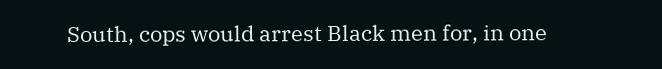South, cops would arrest Black men for, in one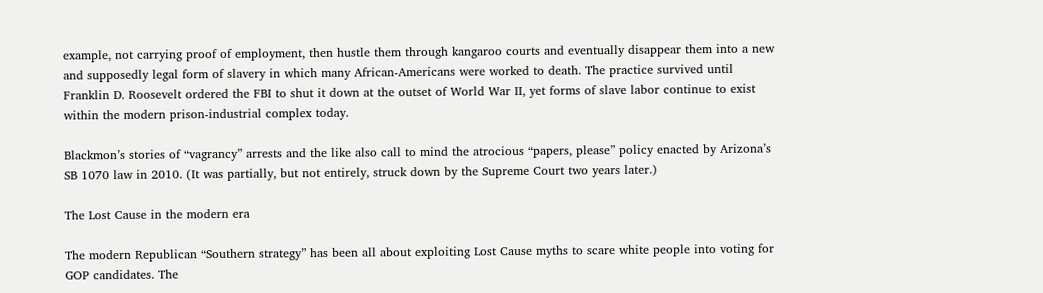example, not carrying proof of employment, then hustle them through kangaroo courts and eventually disappear them into a new and supposedly legal form of slavery in which many African-Americans were worked to death. The practice survived until Franklin D. Roosevelt ordered the FBI to shut it down at the outset of World War II, yet forms of slave labor continue to exist within the modern prison-industrial complex today.

Blackmon’s stories of “vagrancy” arrests and the like also call to mind the atrocious “papers, please” policy enacted by Arizona’s SB 1070 law in 2010. (It was partially, but not entirely, struck down by the Supreme Court two years later.)

The Lost Cause in the modern era

The modern Republican “Southern strategy” has been all about exploiting Lost Cause myths to scare white people into voting for GOP candidates. The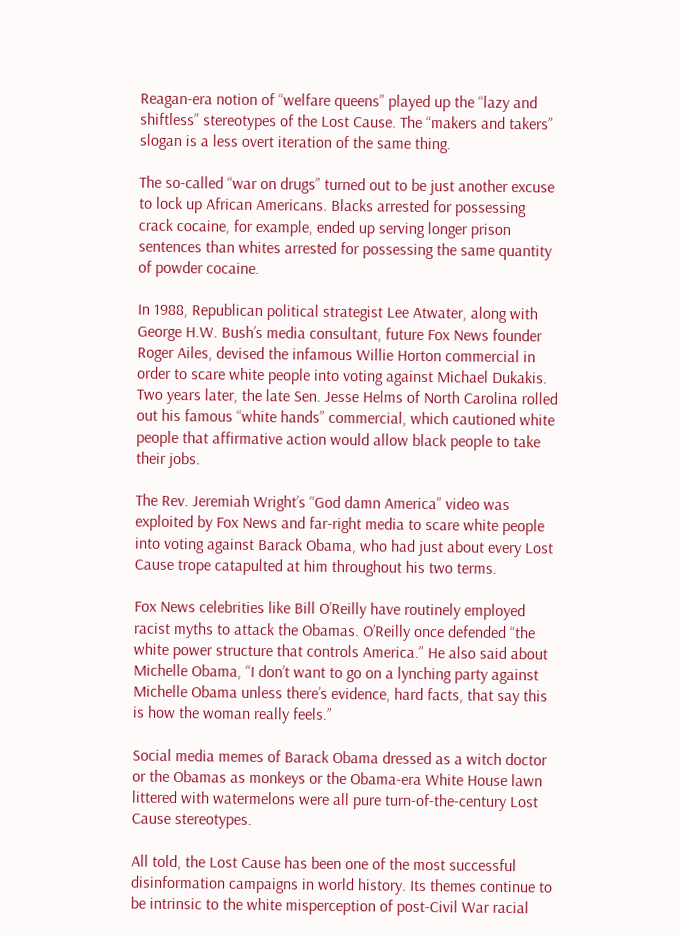Reagan-era notion of “welfare queens” played up the “lazy and shiftless” stereotypes of the Lost Cause. The “makers and takers” slogan is a less overt iteration of the same thing.

The so-called “war on drugs” turned out to be just another excuse to lock up African Americans. Blacks arrested for possessing crack cocaine, for example, ended up serving longer prison sentences than whites arrested for possessing the same quantity of powder cocaine.

In 1988, Republican political strategist Lee Atwater, along with George H.W. Bush’s media consultant, future Fox News founder Roger Ailes, devised the infamous Willie Horton commercial in order to scare white people into voting against Michael Dukakis. Two years later, the late Sen. Jesse Helms of North Carolina rolled out his famous “white hands” commercial, which cautioned white people that affirmative action would allow black people to take their jobs.

The Rev. Jeremiah Wright’s “God damn America” video was exploited by Fox News and far-right media to scare white people into voting against Barack Obama, who had just about every Lost Cause trope catapulted at him throughout his two terms.

Fox News celebrities like Bill O’Reilly have routinely employed racist myths to attack the Obamas. O’Reilly once defended “the white power structure that controls America.” He also said about Michelle Obama, “I don’t want to go on a lynching party against Michelle Obama unless there’s evidence, hard facts, that say this is how the woman really feels.”

Social media memes of Barack Obama dressed as a witch doctor or the Obamas as monkeys or the Obama-era White House lawn littered with watermelons were all pure turn-of-the-century Lost Cause stereotypes.

All told, the Lost Cause has been one of the most successful disinformation campaigns in world history. Its themes continue to be intrinsic to the white misperception of post-Civil War racial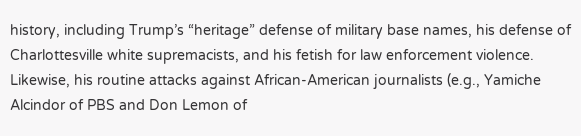history, including Trump’s “heritage” defense of military base names, his defense of Charlottesville white supremacists, and his fetish for law enforcement violence. Likewise, his routine attacks against African-American journalists (e.g., Yamiche Alcindor of PBS and Don Lemon of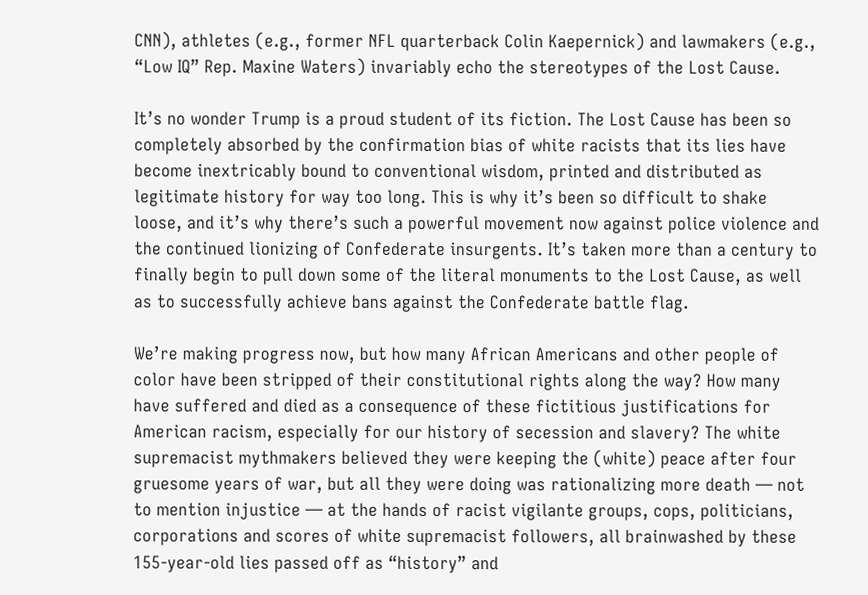CNN), athletes (e.g., former NFL quarterback Colin Kaepernick) and lawmakers (e.g., “Low IQ” Rep. Maxine Waters) invariably echo the stereotypes of the Lost Cause.

It’s no wonder Trump is a proud student of its fiction. The Lost Cause has been so completely absorbed by the confirmation bias of white racists that its lies have become inextricably bound to conventional wisdom, printed and distributed as legitimate history for way too long. This is why it’s been so difficult to shake loose, and it’s why there’s such a powerful movement now against police violence and the continued lionizing of Confederate insurgents. It’s taken more than a century to finally begin to pull down some of the literal monuments to the Lost Cause, as well as to successfully achieve bans against the Confederate battle flag.

We’re making progress now, but how many African Americans and other people of color have been stripped of their constitutional rights along the way? How many have suffered and died as a consequence of these fictitious justifications for American racism, especially for our history of secession and slavery? The white supremacist mythmakers believed they were keeping the (white) peace after four gruesome years of war, but all they were doing was rationalizing more death — not to mention injustice — at the hands of racist vigilante groups, cops, politicians, corporations and scores of white supremacist followers, all brainwashed by these 155-year-old lies passed off as “history” and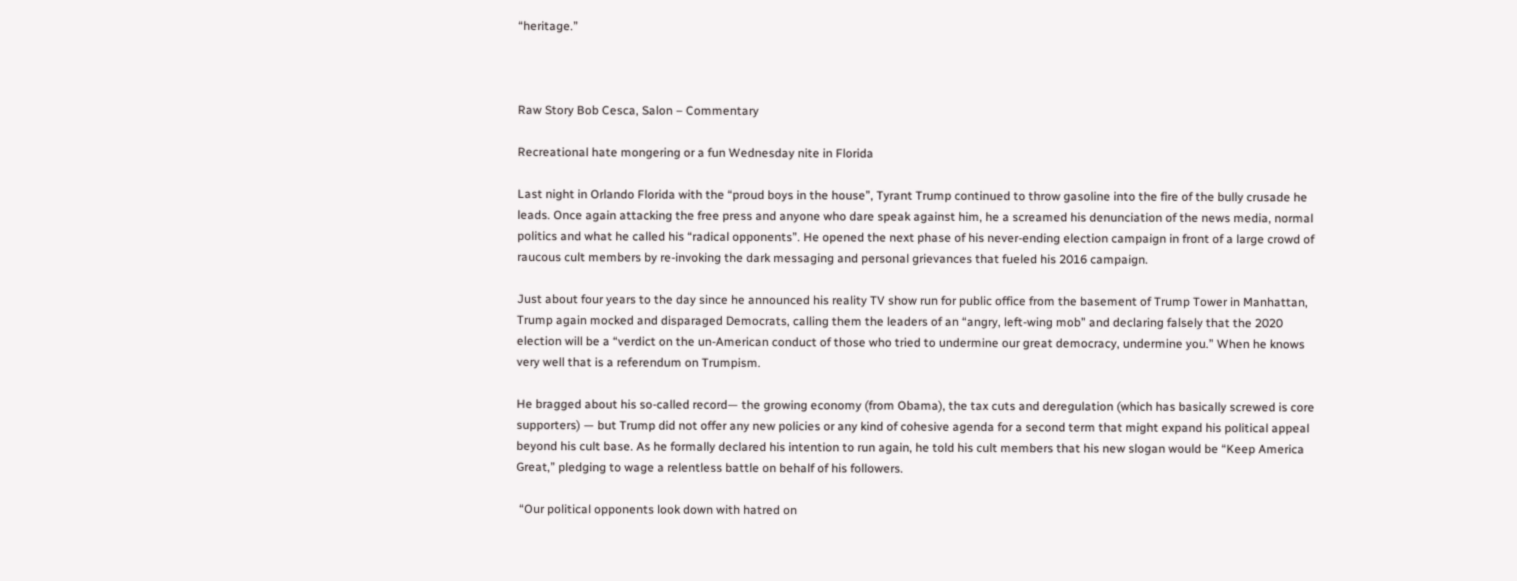“heritage.”



Raw Story Bob Cesca, Salon – Commentary

Recreational hate mongering or a fun Wednesday nite in Florida

Last night in Orlando Florida with the “proud boys in the house”, Tyrant Trump continued to throw gasoline into the fire of the bully crusade he leads. Once again attacking the free press and anyone who dare speak against him, he a screamed his denunciation of the news media, normal politics and what he called his “radical opponents”. He opened the next phase of his never-ending election campaign in front of a large crowd of raucous cult members by re-invoking the dark messaging and personal grievances that fueled his 2016 campaign.

Just about four years to the day since he announced his reality TV show run for public office from the basement of Trump Tower in Manhattan, Trump again mocked and disparaged Democrats, calling them the leaders of an “angry, left-wing mob” and declaring falsely that the 2020 election will be a “verdict on the un-American conduct of those who tried to undermine our great democracy, undermine you.” When he knows very well that is a referendum on Trumpism.

He bragged about his so-called record— the growing economy (from Obama), the tax cuts and deregulation (which has basically screwed is core supporters) — but Trump did not offer any new policies or any kind of cohesive agenda for a second term that might expand his political appeal beyond his cult base. As he formally declared his intention to run again, he told his cult members that his new slogan would be “Keep America Great,” pledging to wage a relentless battle on behalf of his followers.

 “Our political opponents look down with hatred on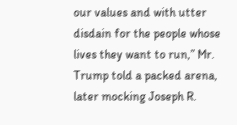our values and with utter disdain for the people whose lives they want to run,” Mr. Trump told a packed arena, later mocking Joseph R.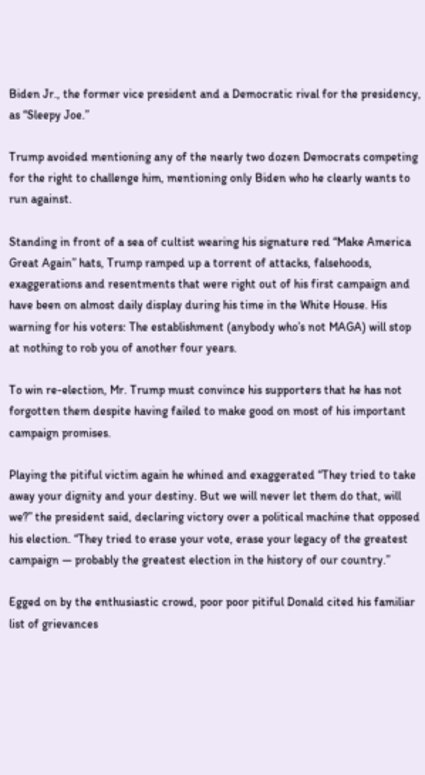Biden Jr., the former vice president and a Democratic rival for the presidency, as “Sleepy Joe.”

Trump avoided mentioning any of the nearly two dozen Democrats competing for the right to challenge him, mentioning only Biden who he clearly wants to run against.

Standing in front of a sea of cultist wearing his signature red “Make America Great Again” hats, Trump ramped up a torrent of attacks, falsehoods, exaggerations and resentments that were right out of his first campaign and have been on almost daily display during his time in the White House. His warning for his voters: The establishment (anybody who’s not MAGA) will stop at nothing to rob you of another four years.

To win re-election, Mr. Trump must convince his supporters that he has not forgotten them despite having failed to make good on most of his important campaign promises.

Playing the pitiful victim again he whined and exaggerated “They tried to take away your dignity and your destiny. But we will never let them do that, will we?” the president said, declaring victory over a political machine that opposed his election. “They tried to erase your vote, erase your legacy of the greatest campaign — probably the greatest election in the history of our country.”

Egged on by the enthusiastic crowd, poor poor pitiful Donald cited his familiar list of grievances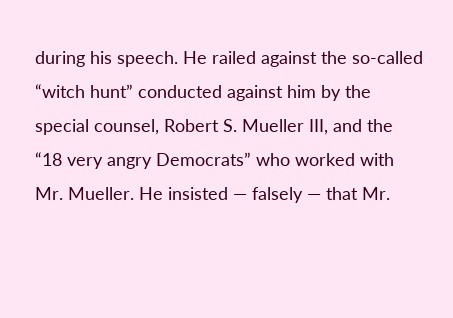during his speech. He railed against the so-called “witch hunt” conducted against him by the special counsel, Robert S. Mueller III, and the “18 very angry Democrats” who worked with Mr. Mueller. He insisted — falsely — that Mr.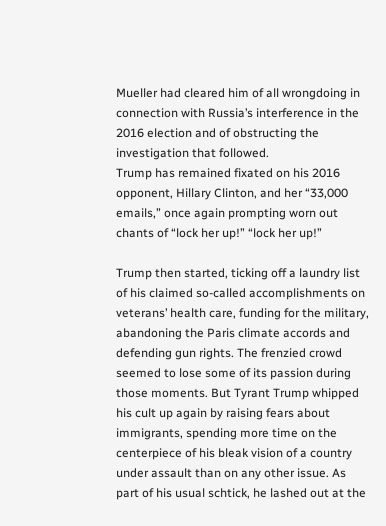Mueller had cleared him of all wrongdoing in connection with Russia’s interference in the 2016 election and of obstructing the investigation that followed.
Trump has remained fixated on his 2016 opponent, Hillary Clinton, and her “33,000 emails,” once again prompting worn out chants of “lock her up!” “lock her up!”

Trump then started, ticking off a laundry list of his claimed so-called accomplishments on veterans’ health care, funding for the military, abandoning the Paris climate accords and defending gun rights. The frenzied crowd seemed to lose some of its passion during those moments. But Tyrant Trump whipped his cult up again by raising fears about immigrants, spending more time on the centerpiece of his bleak vision of a country under assault than on any other issue. As part of his usual schtick, he lashed out at the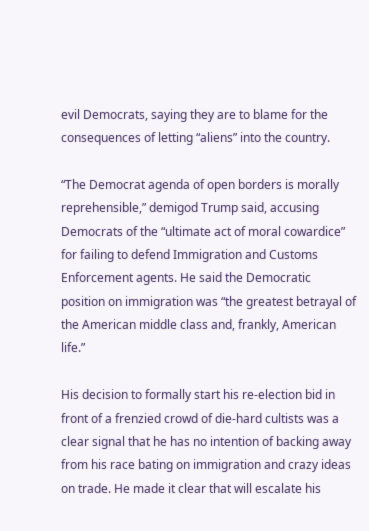evil Democrats, saying they are to blame for the consequences of letting “aliens” into the country.

“The Democrat agenda of open borders is morally reprehensible,” demigod Trump said, accusing Democrats of the “ultimate act of moral cowardice” for failing to defend Immigration and Customs Enforcement agents. He said the Democratic position on immigration was “the greatest betrayal of the American middle class and, frankly, American life.”

His decision to formally start his re-election bid in front of a frenzied crowd of die-hard cultists was a clear signal that he has no intention of backing away from his race bating on immigration and crazy ideas on trade. He made it clear that will escalate his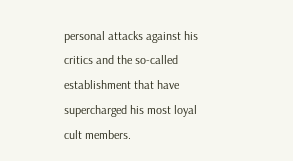personal attacks against his critics and the so-called establishment that have supercharged his most loyal cult members.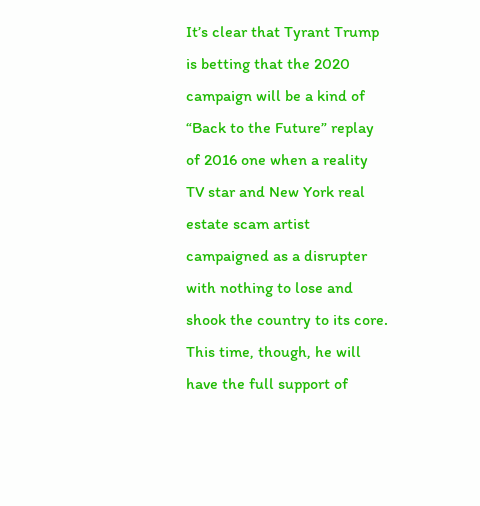It’s clear that Tyrant Trump is betting that the 2020 campaign will be a kind of “Back to the Future” replay of 2016 one when a reality TV star and New York real estate scam artist campaigned as a disrupter with nothing to lose and shook the country to its core. This time, though, he will have the full support of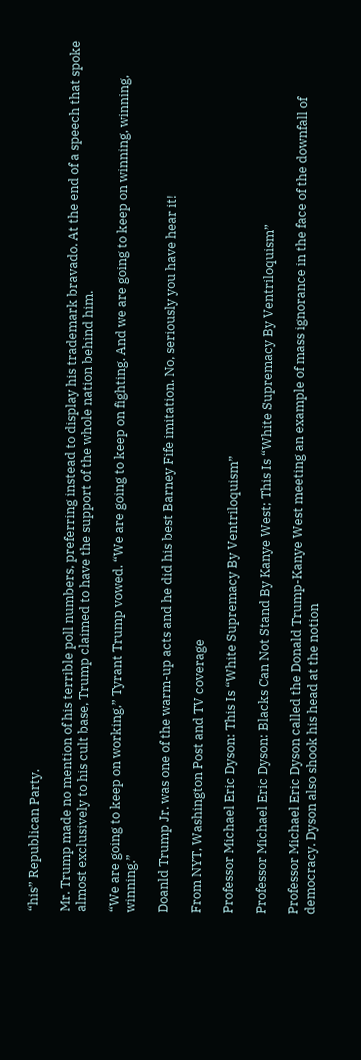“his” Republican Party.

Mr. Trump made no mention of his terrible poll numbers, preferring instead to display his trademark bravado. At the end of a speech that spoke almost exclusively to his cult base, Trump claimed to have the support of the whole nation behind him.

“We are going to keep on working,” Tyrant Trump vowed. “We are going to keep on fighting. And we are going to keep on winning, winning, winning.”

Doanld Trump Jr. was one of the warm-up acts and he did his best Barney Fife imitation. No, seriously you have hear it!

From NYT, Washington Post and TV coverage

Professor Michael Eric Dyson: This Is “White Supremacy By Ventriloquism”

Professor Michael Eric Dyson: Blacks Can Not Stand By Kanye West; This Is “White Supremacy By Ventriloquism”

Professor Michael Eric Dyson called the Donald Trump-Kanye West meeting an example of mass ignorance in the face of the downfall of democracy. Dyson also shook his head at the notion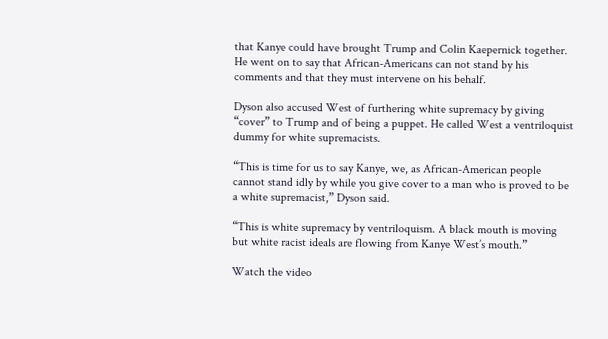that Kanye could have brought Trump and Colin Kaepernick together. He went on to say that African-Americans can not stand by his comments and that they must intervene on his behalf.

Dyson also accused West of furthering white supremacy by giving “cover” to Trump and of being a puppet. He called West a ventriloquist dummy for white supremacists.

“This is time for us to say Kanye, we, as African-American people cannot stand idly by while you give cover to a man who is proved to be a white supremacist,” Dyson said.

“This is white supremacy by ventriloquism. A black mouth is moving but white racist ideals are flowing from Kanye West’s mouth.”

Watch the video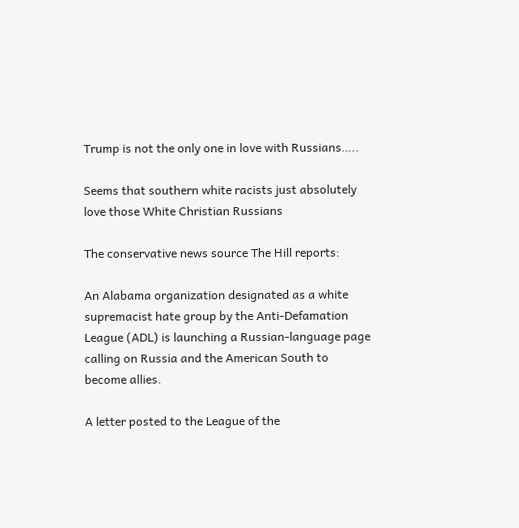Trump is not the only one in love with Russians…..

Seems that southern white racists just absolutely love those White Christian Russians

The conservative news source The Hill reports:

An Alabama organization designated as a white supremacist hate group by the Anti-Defamation League (ADL) is launching a Russian-language page calling on Russia and the American South to become allies.

A letter posted to the League of the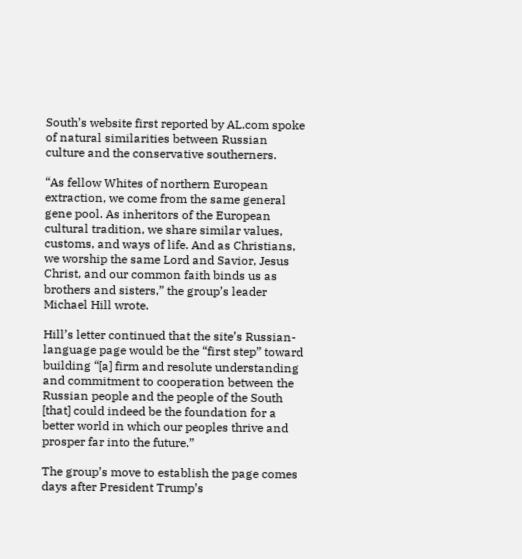South’s website first reported by AL.com spoke of natural similarities between Russian culture and the conservative southerners.

“As fellow Whites of northern European extraction, we come from the same general gene pool. As inheritors of the European cultural tradition, we share similar values, customs, and ways of life. And as Christians, we worship the same Lord and Savior, Jesus Christ, and our common faith binds us as brothers and sisters,” the group’s leader Michael Hill wrote.

Hill’s letter continued that the site’s Russian-language page would be the “first step” toward building “[a] firm and resolute understanding and commitment to cooperation between the Russian people and the people of the South [that] could indeed be the foundation for a better world in which our peoples thrive and prosper far into the future.”

The group’s move to establish the page comes days after President Trump’s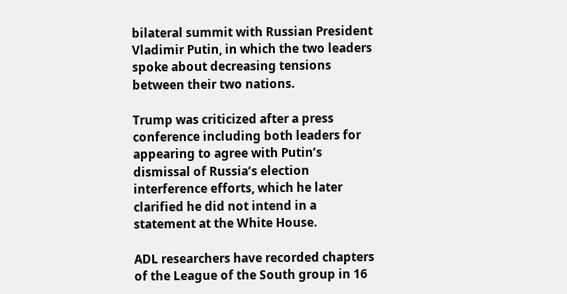bilateral summit with Russian President Vladimir Putin, in which the two leaders spoke about decreasing tensions between their two nations.

Trump was criticized after a press conference including both leaders for appearing to agree with Putin’s dismissal of Russia’s election interference efforts, which he later clarified he did not intend in a statement at the White House.

ADL researchers have recorded chapters of the League of the South group in 16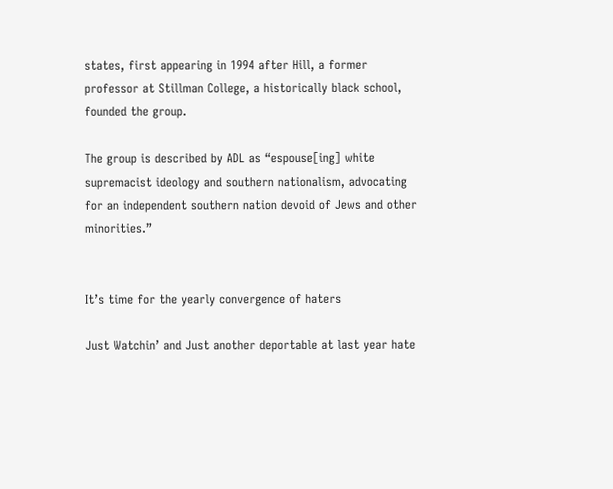states, first appearing in 1994 after Hill, a former professor at Stillman College, a historically black school, founded the group.

The group is described by ADL as “espouse[ing] white supremacist ideology and southern nationalism, advocating for an independent southern nation devoid of Jews and other minorities.”


It’s time for the yearly convergence of haters

Just Watchin’ and Just another deportable at last year hate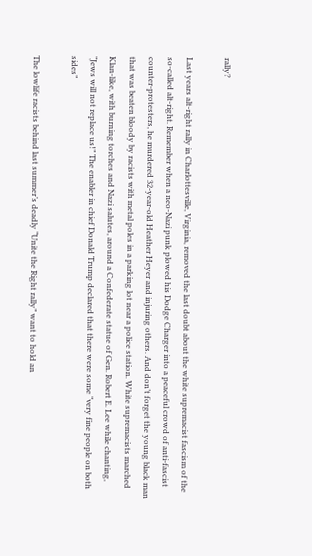rally?

Last years alt-right rally in Charlottesville, Virginia, removed the last doubt about the white supremacist fascism of the so-called alt-right. Remember when a neo-Nazi punk plowed his Dodge Charger into a peaceful crowd of anti-fascist counter-protesters, he murdered 32-year-old Heather Heyer and injuring others. And don’t forget the young black man that was beaten bloody by racists with metal poles in a parking lot near a police station. White supremacists marched Klan-like, with burning torches and Nazi salutes, around a Confederate statue of Gen. Robert E. Lee while chanting, “Jews will not replace us!” The enabler in chief Donald Trump declared that there were some “very fine people on both sides”

The lowlife racists behind last summer’s deadly “Unite the Right rally” want to hold an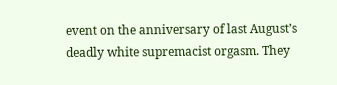event on the anniversary of last August’s deadly white supremacist orgasm. They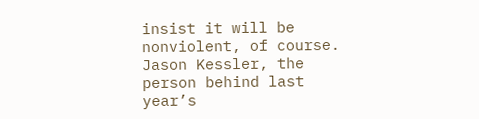insist it will be nonviolent, of course. Jason Kessler, the person behind last year’s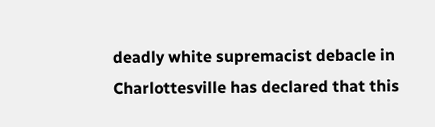deadly white supremacist debacle in Charlottesville has declared that this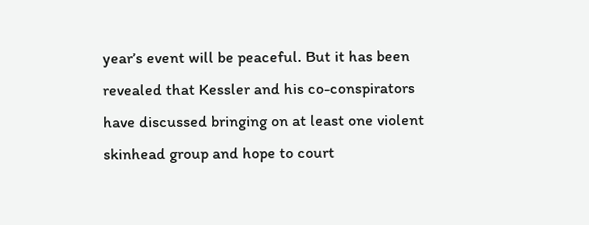year’s event will be peaceful. But it has been revealed that Kessler and his co-conspirators have discussed bringing on at least one violent skinhead group and hope to court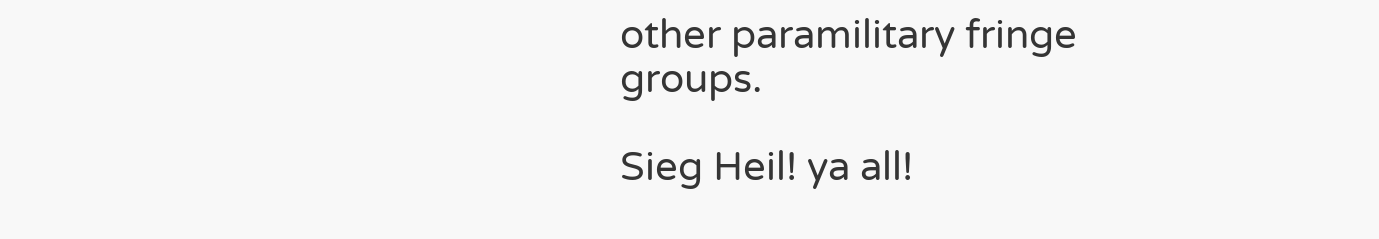other paramilitary fringe groups.

Sieg Heil! ya all!